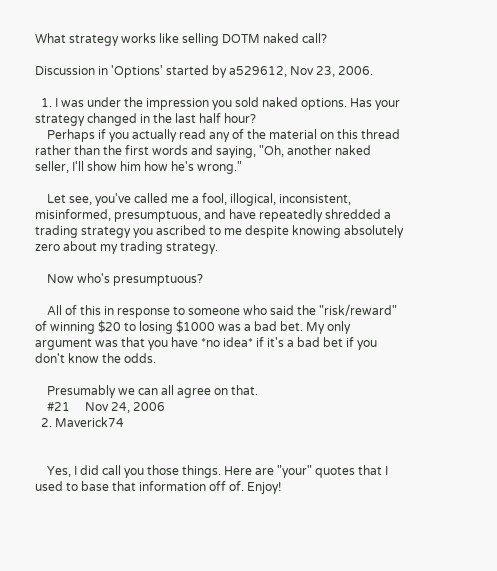What strategy works like selling DOTM naked call?

Discussion in 'Options' started by a529612, Nov 23, 2006.

  1. I was under the impression you sold naked options. Has your strategy changed in the last half hour?
    Perhaps if you actually read any of the material on this thread rather than the first words and saying, "Oh, another naked seller, I'll show him how he's wrong."

    Let see, you've called me a fool, illogical, inconsistent, misinformed, presumptuous, and have repeatedly shredded a trading strategy you ascribed to me despite knowing absolutely zero about my trading strategy.

    Now who's presumptuous?

    All of this in response to someone who said the "risk/reward" of winning $20 to losing $1000 was a bad bet. My only argument was that you have *no idea* if it's a bad bet if you don't know the odds.

    Presumably we can all agree on that.
    #21     Nov 24, 2006
  2. Maverick74


    Yes, I did call you those things. Here are "your" quotes that I used to base that information off of. Enjoy!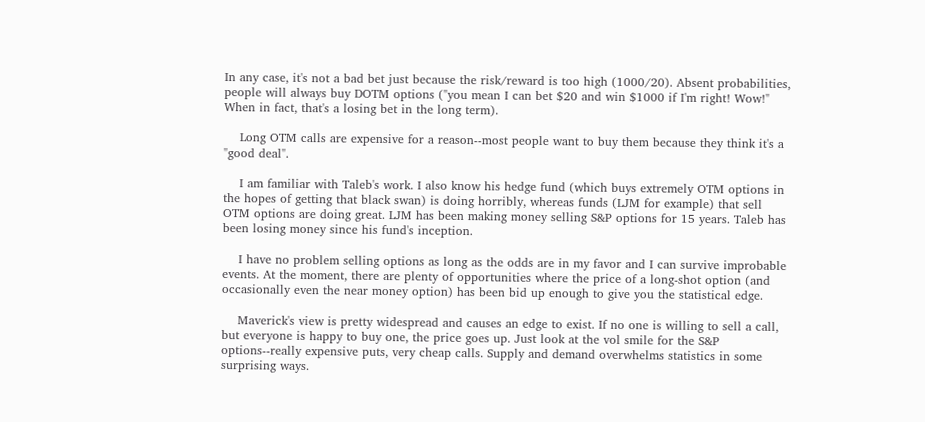In any case, it's not a bad bet just because the risk/reward is too high (1000/20). Absent probabilities, people will always buy DOTM options ("you mean I can bet $20 and win $1000 if I'm right! Wow!" When in fact, that's a losing bet in the long term).

    Long OTM calls are expensive for a reason--most people want to buy them because they think it's a "good deal".

    I am familiar with Taleb's work. I also know his hedge fund (which buys extremely OTM options in the hopes of getting that black swan) is doing horribly, whereas funds (LJM for example) that sell OTM options are doing great. LJM has been making money selling S&P options for 15 years. Taleb has been losing money since his fund's inception.

    I have no problem selling options as long as the odds are in my favor and I can survive improbable events. At the moment, there are plenty of opportunities where the price of a long-shot option (and occasionally even the near money option) has been bid up enough to give you the statistical edge.

    Maverick's view is pretty widespread and causes an edge to exist. If no one is willing to sell a call, but everyone is happy to buy one, the price goes up. Just look at the vol smile for the S&P options--really expensive puts, very cheap calls. Supply and demand overwhelms statistics in some surprising ways.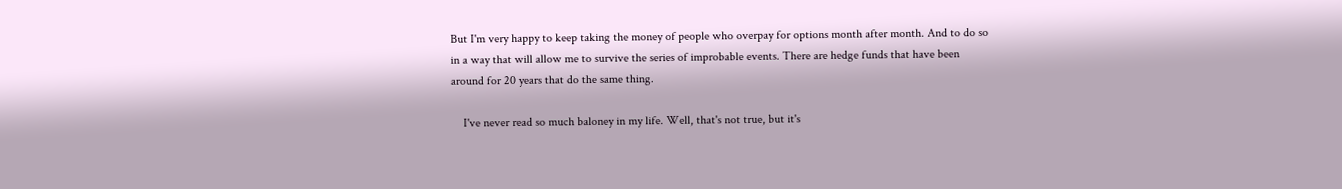But I'm very happy to keep taking the money of people who overpay for options month after month. And to do so in a way that will allow me to survive the series of improbable events. There are hedge funds that have been around for 20 years that do the same thing.

    I've never read so much baloney in my life. Well, that's not true, but it's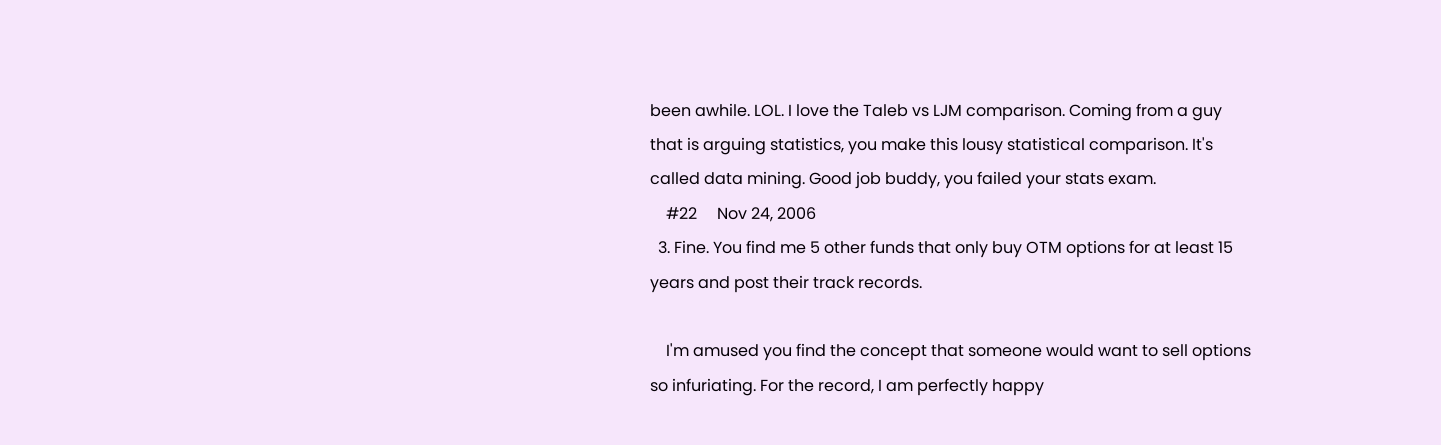been awhile. LOL. I love the Taleb vs LJM comparison. Coming from a guy that is arguing statistics, you make this lousy statistical comparison. It's called data mining. Good job buddy, you failed your stats exam.
    #22     Nov 24, 2006
  3. Fine. You find me 5 other funds that only buy OTM options for at least 15 years and post their track records.

    I'm amused you find the concept that someone would want to sell options so infuriating. For the record, I am perfectly happy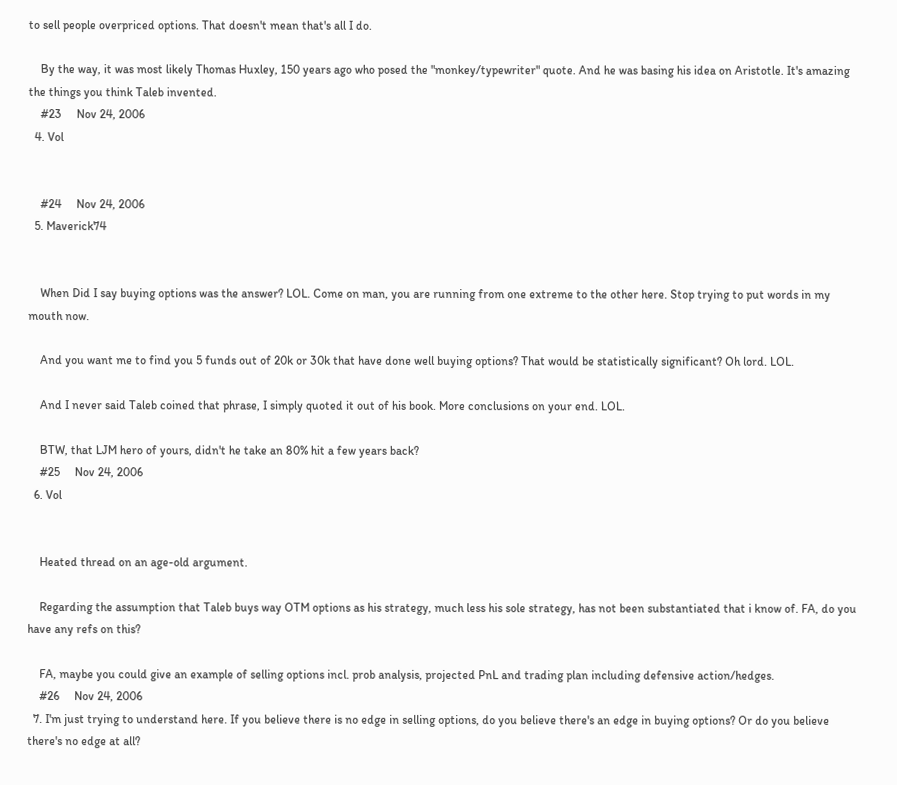to sell people overpriced options. That doesn't mean that's all I do.

    By the way, it was most likely Thomas Huxley, 150 years ago who posed the "monkey/typewriter" quote. And he was basing his idea on Aristotle. It's amazing the things you think Taleb invented.
    #23     Nov 24, 2006
  4. Vol


    #24     Nov 24, 2006
  5. Maverick74


    When Did I say buying options was the answer? LOL. Come on man, you are running from one extreme to the other here. Stop trying to put words in my mouth now.

    And you want me to find you 5 funds out of 20k or 30k that have done well buying options? That would be statistically significant? Oh lord. LOL.

    And I never said Taleb coined that phrase, I simply quoted it out of his book. More conclusions on your end. LOL.

    BTW, that LJM hero of yours, didn't he take an 80% hit a few years back?
    #25     Nov 24, 2006
  6. Vol


    Heated thread on an age-old argument.

    Regarding the assumption that Taleb buys way OTM options as his strategy, much less his sole strategy, has not been substantiated that i know of. FA, do you have any refs on this?

    FA, maybe you could give an example of selling options incl. prob analysis, projected PnL and trading plan including defensive action/hedges.
    #26     Nov 24, 2006
  7. I'm just trying to understand here. If you believe there is no edge in selling options, do you believe there's an edge in buying options? Or do you believe there's no edge at all?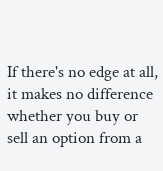If there's no edge at all, it makes no difference whether you buy or sell an option from a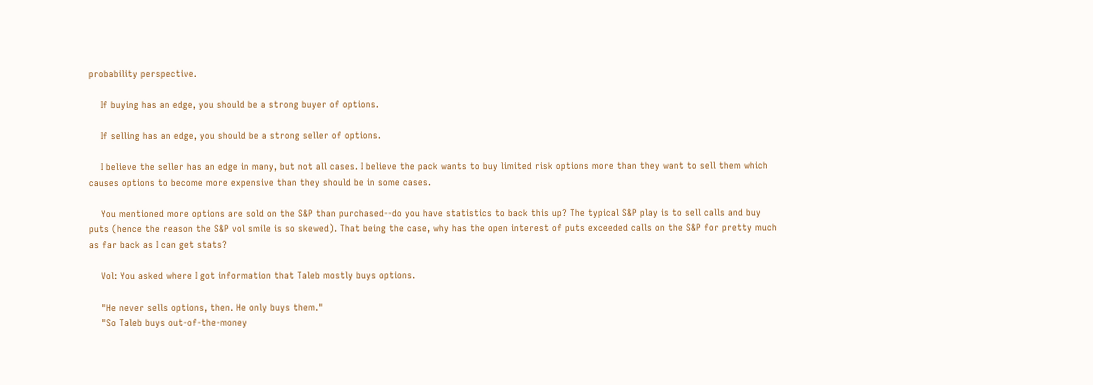probability perspective.

    If buying has an edge, you should be a strong buyer of options.

    If selling has an edge, you should be a strong seller of options.

    I believe the seller has an edge in many, but not all cases. I believe the pack wants to buy limited risk options more than they want to sell them which causes options to become more expensive than they should be in some cases.

    You mentioned more options are sold on the S&P than purchased--do you have statistics to back this up? The typical S&P play is to sell calls and buy puts (hence the reason the S&P vol smile is so skewed). That being the case, why has the open interest of puts exceeded calls on the S&P for pretty much as far back as I can get stats?

    Vol: You asked where I got information that Taleb mostly buys options.

    "He never sells options, then. He only buys them."
    "So Taleb buys out-of-the-money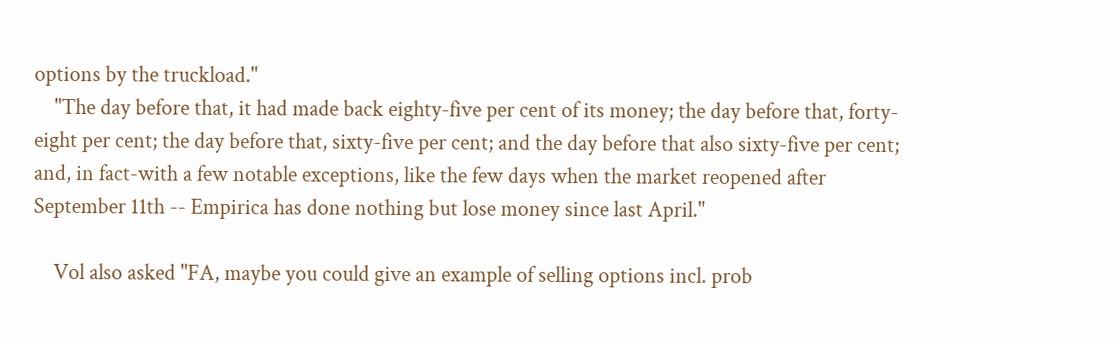options by the truckload."
    "The day before that, it had made back eighty-five per cent of its money; the day before that, forty-eight per cent; the day before that, sixty-five per cent; and the day before that also sixty-five per cent; and, in fact-with a few notable exceptions, like the few days when the market reopened after September 11th -- Empirica has done nothing but lose money since last April."

    Vol also asked "FA, maybe you could give an example of selling options incl. prob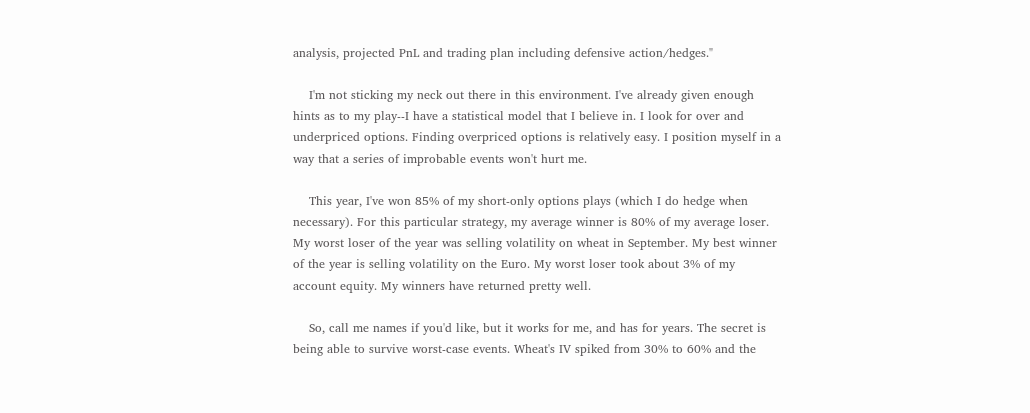analysis, projected PnL and trading plan including defensive action/hedges."

    I'm not sticking my neck out there in this environment. I've already given enough hints as to my play--I have a statistical model that I believe in. I look for over and underpriced options. Finding overpriced options is relatively easy. I position myself in a way that a series of improbable events won't hurt me.

    This year, I've won 85% of my short-only options plays (which I do hedge when necessary). For this particular strategy, my average winner is 80% of my average loser. My worst loser of the year was selling volatility on wheat in September. My best winner of the year is selling volatility on the Euro. My worst loser took about 3% of my account equity. My winners have returned pretty well.

    So, call me names if you'd like, but it works for me, and has for years. The secret is being able to survive worst-case events. Wheat's IV spiked from 30% to 60% and the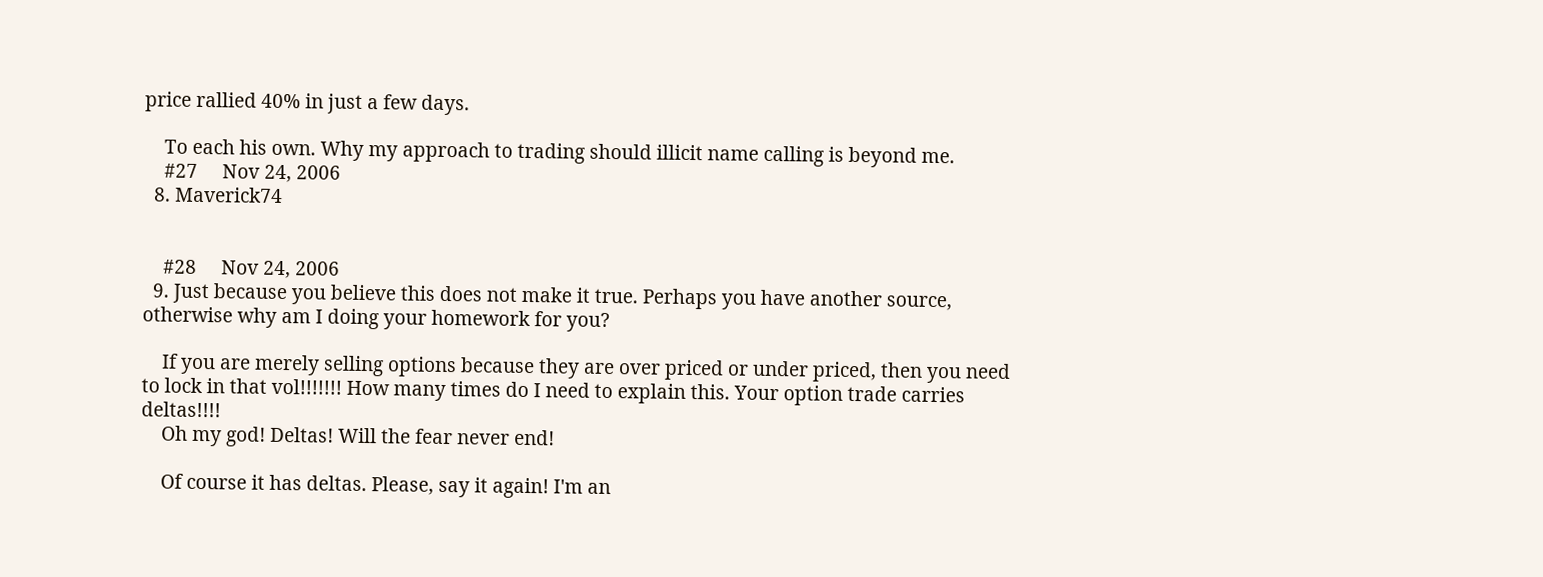price rallied 40% in just a few days.

    To each his own. Why my approach to trading should illicit name calling is beyond me.
    #27     Nov 24, 2006
  8. Maverick74


    #28     Nov 24, 2006
  9. Just because you believe this does not make it true. Perhaps you have another source, otherwise why am I doing your homework for you?

    If you are merely selling options because they are over priced or under priced, then you need to lock in that vol!!!!!!! How many times do I need to explain this. Your option trade carries deltas!!!!
    Oh my god! Deltas! Will the fear never end!

    Of course it has deltas. Please, say it again! I'm an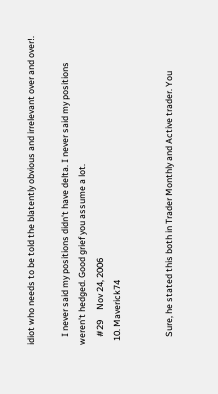idiot who needs to be told the blatently obvious and irrelevant over and over!.

    I never said my positions didn't have delta. I never said my positions weren't hedged. Good grief you assume a lot.
    #29     Nov 24, 2006
  10. Maverick74


    Sure, he stated this both in Trader Monthly and Active trader. You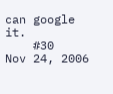can google it.
    #30     Nov 24, 2006